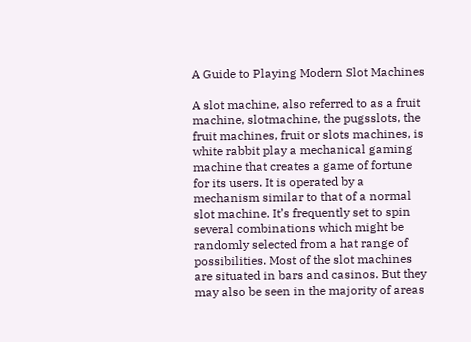A Guide to Playing Modern Slot Machines

A slot machine, also referred to as a fruit machine, slotmachine, the pugsslots, the fruit machines, fruit or slots machines, is white rabbit play a mechanical gaming machine that creates a game of fortune for its users. It is operated by a mechanism similar to that of a normal slot machine. It’s frequently set to spin several combinations which might be randomly selected from a hat range of possibilities. Most of the slot machines are situated in bars and casinos. But they may also be seen in the majority of areas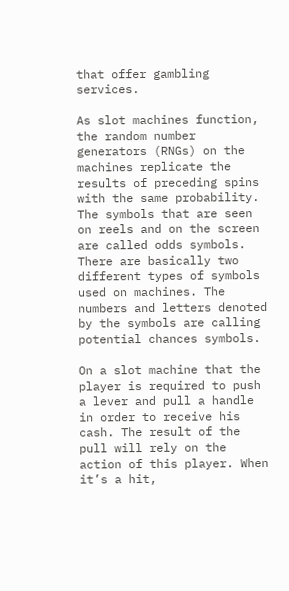that offer gambling services.

As slot machines function, the random number generators (RNGs) on the machines replicate the results of preceding spins with the same probability. The symbols that are seen on reels and on the screen are called odds symbols. There are basically two different types of symbols used on machines. The numbers and letters denoted by the symbols are calling potential chances symbols.

On a slot machine that the player is required to push a lever and pull a handle in order to receive his cash. The result of the pull will rely on the action of this player. When it’s a hit,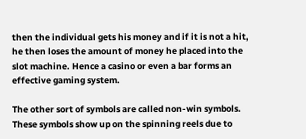then the individual gets his money and if it is not a hit, he then loses the amount of money he placed into the slot machine. Hence a casino or even a bar forms an effective gaming system.

The other sort of symbols are called non-win symbols. These symbols show up on the spinning reels due to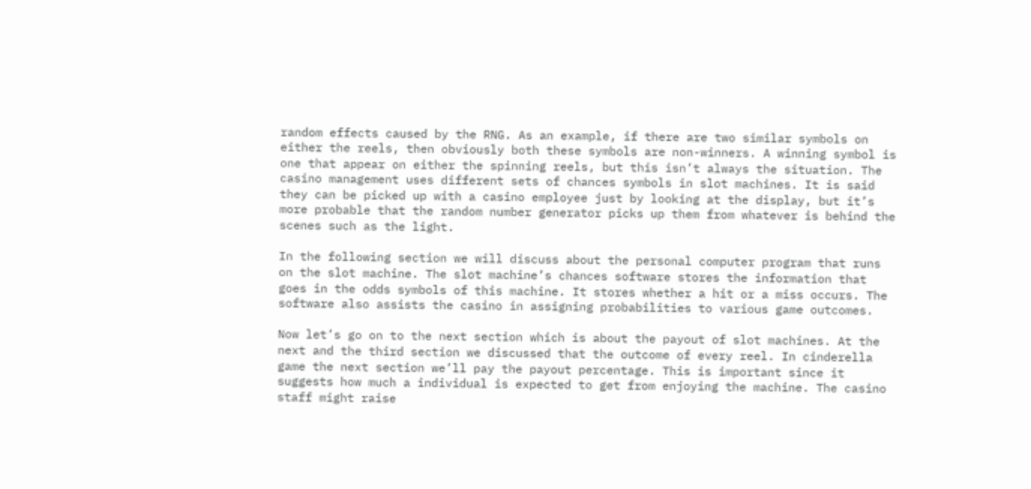random effects caused by the RNG. As an example, if there are two similar symbols on either the reels, then obviously both these symbols are non-winners. A winning symbol is one that appear on either the spinning reels, but this isn’t always the situation. The casino management uses different sets of chances symbols in slot machines. It is said they can be picked up with a casino employee just by looking at the display, but it’s more probable that the random number generator picks up them from whatever is behind the scenes such as the light.

In the following section we will discuss about the personal computer program that runs on the slot machine. The slot machine’s chances software stores the information that goes in the odds symbols of this machine. It stores whether a hit or a miss occurs. The software also assists the casino in assigning probabilities to various game outcomes.

Now let’s go on to the next section which is about the payout of slot machines. At the next and the third section we discussed that the outcome of every reel. In cinderella game the next section we’ll pay the payout percentage. This is important since it suggests how much a individual is expected to get from enjoying the machine. The casino staff might raise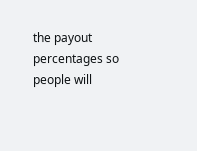the payout percentages so people will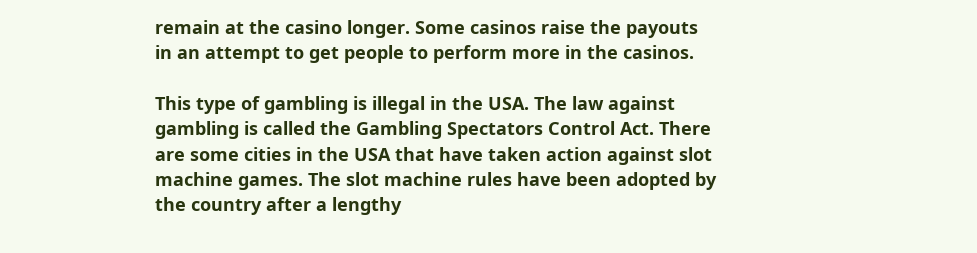remain at the casino longer. Some casinos raise the payouts in an attempt to get people to perform more in the casinos.

This type of gambling is illegal in the USA. The law against gambling is called the Gambling Spectators Control Act. There are some cities in the USA that have taken action against slot machine games. The slot machine rules have been adopted by the country after a lengthy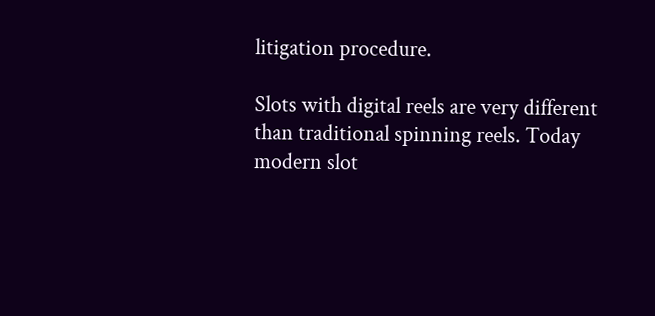litigation procedure.

Slots with digital reels are very different than traditional spinning reels. Today modern slot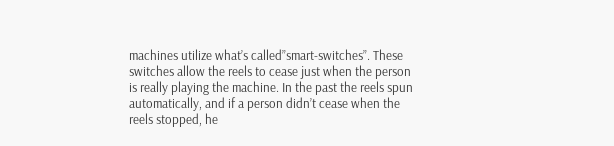machines utilize what’s called”smart-switches”. These switches allow the reels to cease just when the person is really playing the machine. In the past the reels spun automatically, and if a person didn’t cease when the reels stopped, he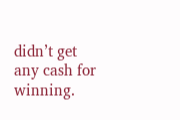didn’t get any cash for winning.